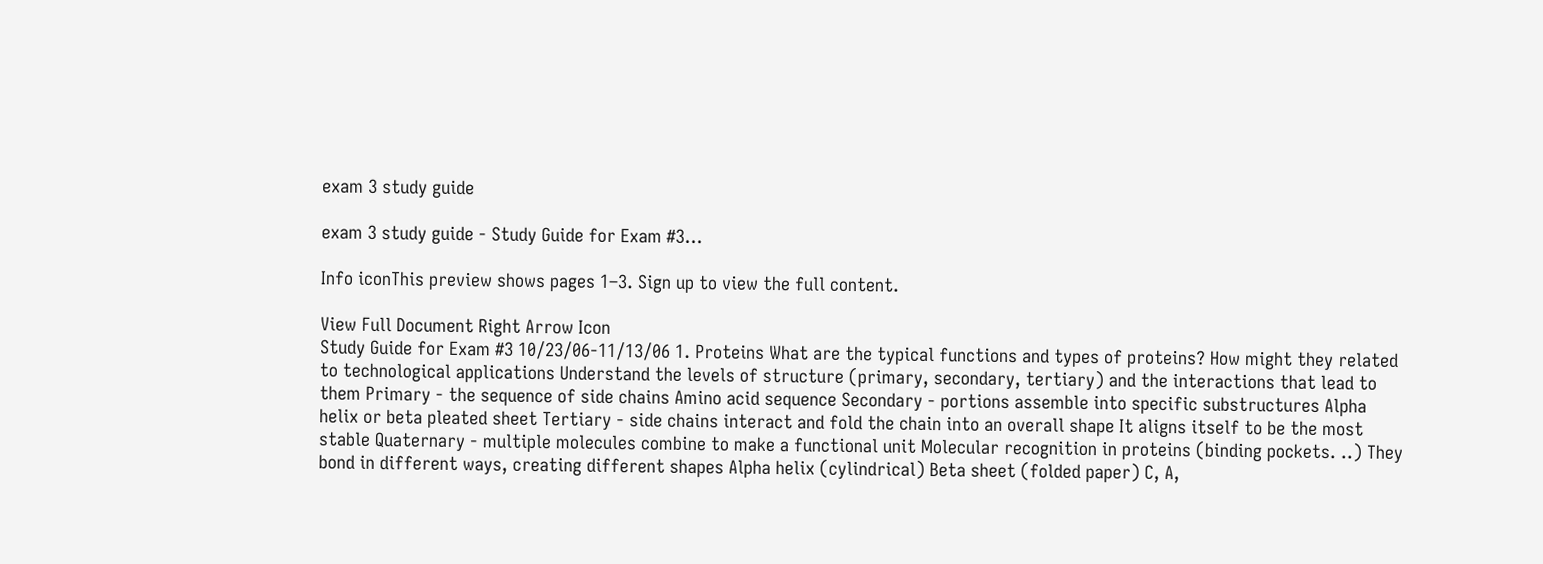exam 3 study guide

exam 3 study guide - Study Guide for Exam #3...

Info iconThis preview shows pages 1–3. Sign up to view the full content.

View Full Document Right Arrow Icon
Study Guide for Exam #3 10/23/06-11/13/06 1. Proteins What are the typical functions and types of proteins? How might they related to technological applications Understand the levels of structure (primary, secondary, tertiary) and the interactions that lead to them Primary - the sequence of side chains Amino acid sequence Secondary - portions assemble into specific substructures Alpha helix or beta pleated sheet Tertiary - side chains interact and fold the chain into an overall shape It aligns itself to be the most stable Quaternary - multiple molecules combine to make a functional unit Molecular recognition in proteins (binding pockets. ..) They bond in different ways, creating different shapes Alpha helix (cylindrical) Beta sheet (folded paper) C, A,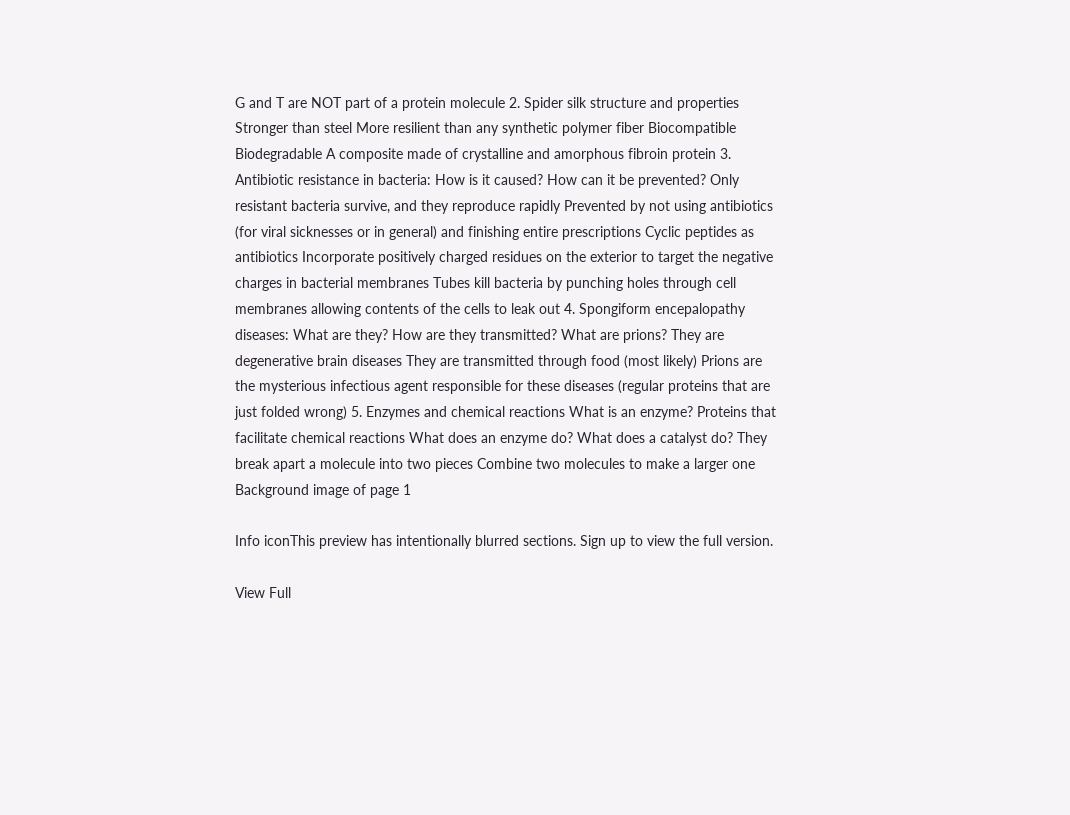G and T are NOT part of a protein molecule 2. Spider silk structure and properties Stronger than steel More resilient than any synthetic polymer fiber Biocompatible Biodegradable A composite made of crystalline and amorphous fibroin protein 3. Antibiotic resistance in bacteria: How is it caused? How can it be prevented? Only resistant bacteria survive, and they reproduce rapidly Prevented by not using antibiotics (for viral sicknesses or in general) and finishing entire prescriptions Cyclic peptides as antibiotics Incorporate positively charged residues on the exterior to target the negative charges in bacterial membranes Tubes kill bacteria by punching holes through cell membranes allowing contents of the cells to leak out 4. Spongiform encepalopathy diseases: What are they? How are they transmitted? What are prions? They are degenerative brain diseases They are transmitted through food (most likely) Prions are the mysterious infectious agent responsible for these diseases (regular proteins that are just folded wrong) 5. Enzymes and chemical reactions What is an enzyme? Proteins that facilitate chemical reactions What does an enzyme do? What does a catalyst do? They break apart a molecule into two pieces Combine two molecules to make a larger one
Background image of page 1

Info iconThis preview has intentionally blurred sections. Sign up to view the full version.

View Full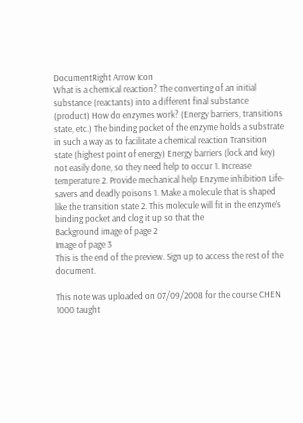DocumentRight Arrow Icon
What is a chemical reaction? The converting of an initial substance (reactants) into a different final substance (product) How do enzymes work? (Energy barriers, transitions state, etc.) The binding pocket of the enzyme holds a substrate in such a way as to facilitate a chemical reaction Transition state (highest point of energy) Energy barriers (lock and key) not easily done, so they need help to occur 1. Increase temperature 2. Provide mechanical help Enzyme inhibition Life-savers and deadly poisons 1. Make a molecule that is shaped like the transition state 2. This molecule will fit in the enzyme’s binding pocket and clog it up so that the
Background image of page 2
Image of page 3
This is the end of the preview. Sign up to access the rest of the document.

This note was uploaded on 07/09/2008 for the course CHEN 1000 taught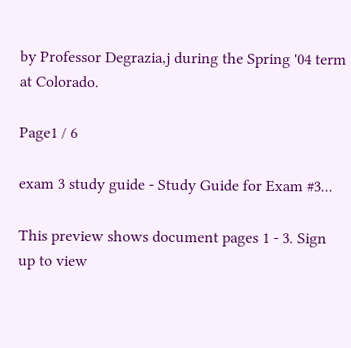by Professor Degrazia,j during the Spring '04 term at Colorado.

Page1 / 6

exam 3 study guide - Study Guide for Exam #3...

This preview shows document pages 1 - 3. Sign up to view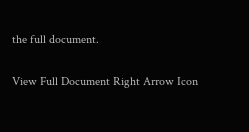the full document.

View Full Document Right Arrow Icon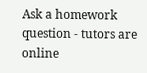Ask a homework question - tutors are online